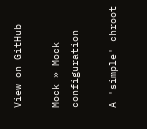View on GitHub

Mock » Mock configuration

A 'simple' chroot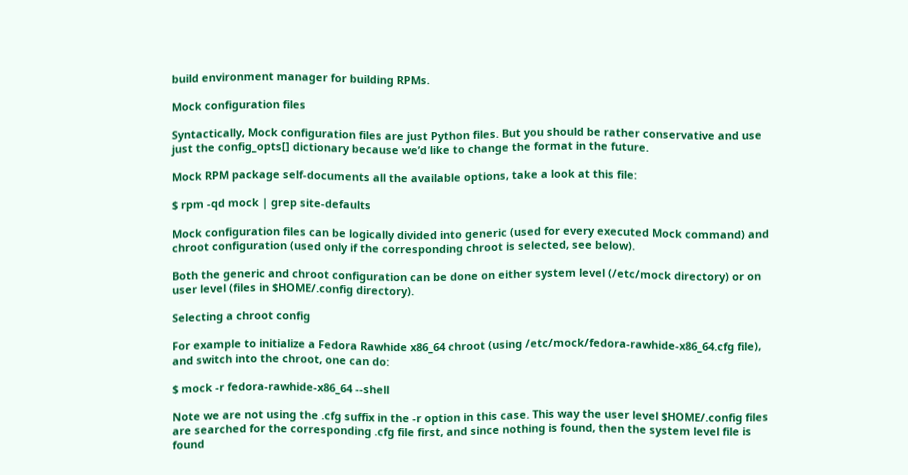build environment manager for building RPMs.

Mock configuration files

Syntactically, Mock configuration files are just Python files. But you should be rather conservative and use just the config_opts[] dictionary because we’d like to change the format in the future.

Mock RPM package self-documents all the available options, take a look at this file:

$ rpm -qd mock | grep site-defaults

Mock configuration files can be logically divided into generic (used for every executed Mock command) and chroot configuration (used only if the corresponding chroot is selected, see below).

Both the generic and chroot configuration can be done on either system level (/etc/mock directory) or on user level (files in $HOME/.config directory).

Selecting a chroot config

For example to initialize a Fedora Rawhide x86_64 chroot (using /etc/mock/fedora-rawhide-x86_64.cfg file), and switch into the chroot, one can do:

$ mock -r fedora-rawhide-x86_64 --shell

Note we are not using the .cfg suffix in the -r option in this case. This way the user level $HOME/.config files are searched for the corresponding .cfg file first, and since nothing is found, then the system level file is found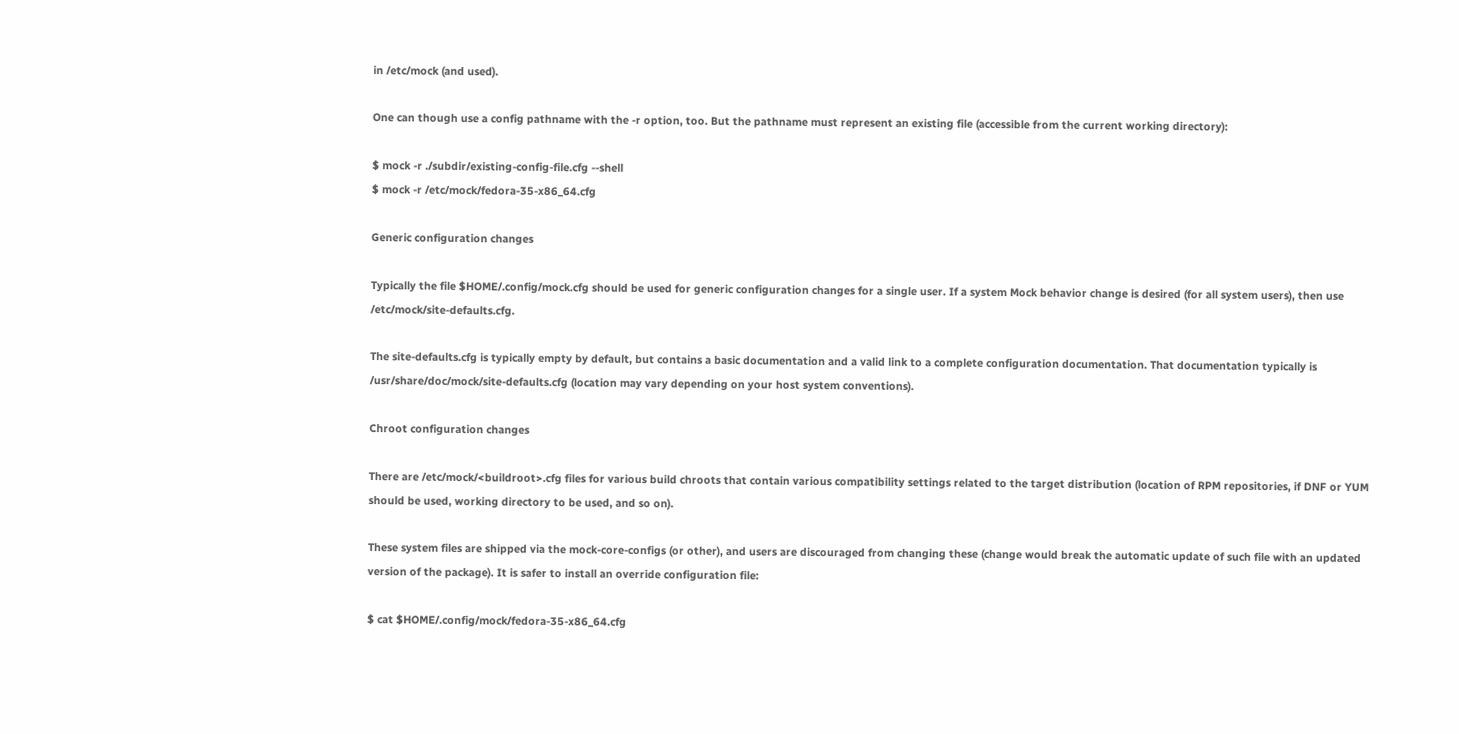in /etc/mock (and used).

One can though use a config pathname with the -r option, too. But the pathname must represent an existing file (accessible from the current working directory):

$ mock -r ./subdir/existing-config-file.cfg --shell
$ mock -r /etc/mock/fedora-35-x86_64.cfg

Generic configuration changes

Typically the file $HOME/.config/mock.cfg should be used for generic configuration changes for a single user. If a system Mock behavior change is desired (for all system users), then use /etc/mock/site-defaults.cfg.

The site-defaults.cfg is typically empty by default, but contains a basic documentation and a valid link to a complete configuration documentation. That documentation typically is /usr/share/doc/mock/site-defaults.cfg (location may vary depending on your host system conventions).

Chroot configuration changes

There are /etc/mock/<buildroot>.cfg files for various build chroots that contain various compatibility settings related to the target distribution (location of RPM repositories, if DNF or YUM should be used, working directory to be used, and so on).

These system files are shipped via the mock-core-configs (or other), and users are discouraged from changing these (change would break the automatic update of such file with an updated version of the package). It is safer to install an override configuration file:

$ cat $HOME/.config/mock/fedora-35-x86_64.cfg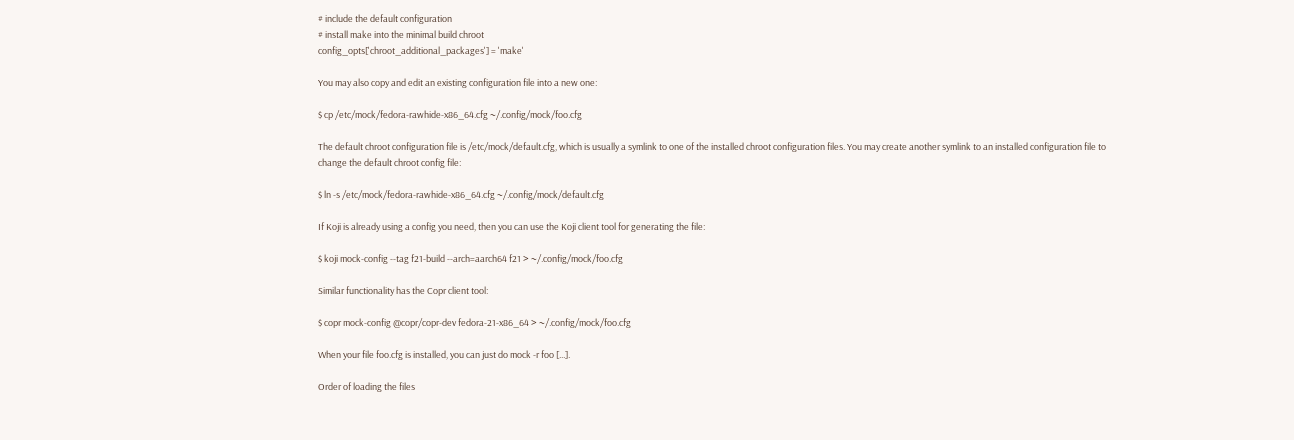# include the default configuration
# install make into the minimal build chroot
config_opts['chroot_additional_packages'] = 'make'

You may also copy and edit an existing configuration file into a new one:

$ cp /etc/mock/fedora-rawhide-x86_64.cfg ~/.config/mock/foo.cfg

The default chroot configuration file is /etc/mock/default.cfg, which is usually a symlink to one of the installed chroot configuration files. You may create another symlink to an installed configuration file to change the default chroot config file:

$ ln -s /etc/mock/fedora-rawhide-x86_64.cfg ~/.config/mock/default.cfg

If Koji is already using a config you need, then you can use the Koji client tool for generating the file:

$ koji mock-config --tag f21-build --arch=aarch64 f21 > ~/.config/mock/foo.cfg

Similar functionality has the Copr client tool:

$ copr mock-config @copr/copr-dev fedora-21-x86_64 > ~/.config/mock/foo.cfg

When your file foo.cfg is installed, you can just do mock -r foo [...].

Order of loading the files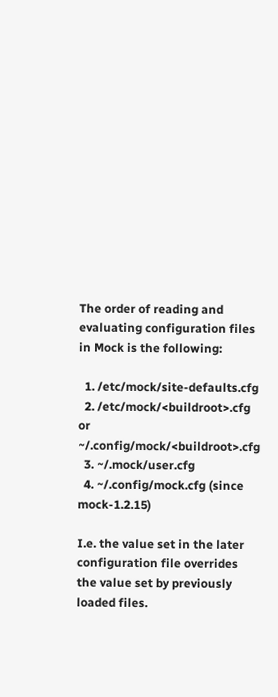The order of reading and evaluating configuration files in Mock is the following:

  1. /etc/mock/site-defaults.cfg
  2. /etc/mock/<buildroot>.cfg or ~/.config/mock/<buildroot>.cfg
  3. ~/.mock/user.cfg
  4. ~/.config/mock.cfg (since mock-1.2.15)

I.e. the value set in the later configuration file overrides the value set by previously loaded files.